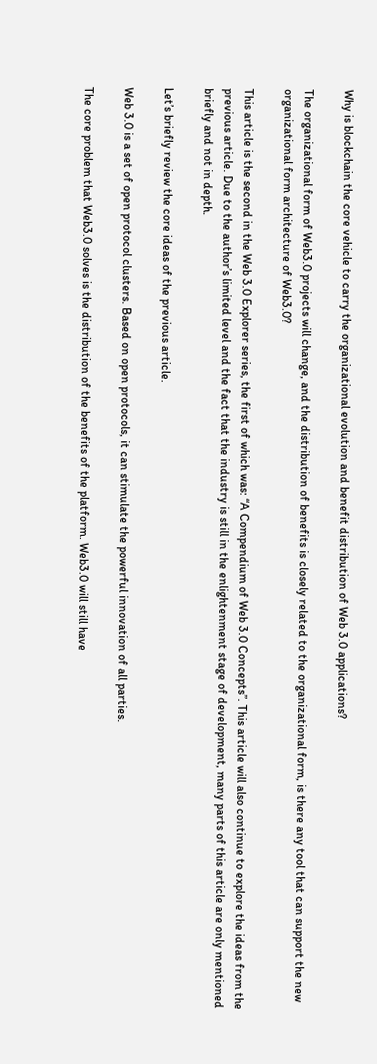Why is blockchain the core vehicle to carry the organizational evolution and benefit distribution of Web 3.0 applications?

The organizational form of Web3.0 projects will change, and the distribution of benefits is closely related to the organizational form, is there any tool that can support the new organizational form architecture of Web3.0?

This article is the second in the Web 3.0 Explorer series, the first of which was: “A Compendium of Web 3.0 Concepts”. This article will also continue to explore the ideas from the previous article. Due to the author’s limited level and the fact that the industry is still in the enlightenment stage of development, many parts of this article are only mentioned briefly and not in depth.

Let’s briefly review the core ideas of the previous article.

Web 3.0 is a set of open protocol clusters. Based on open protocols, it can stimulate the powerful innovation of all parties.

The core problem that Web3.0 solves is the distribution of the benefits of the platform. Web3.0 will still have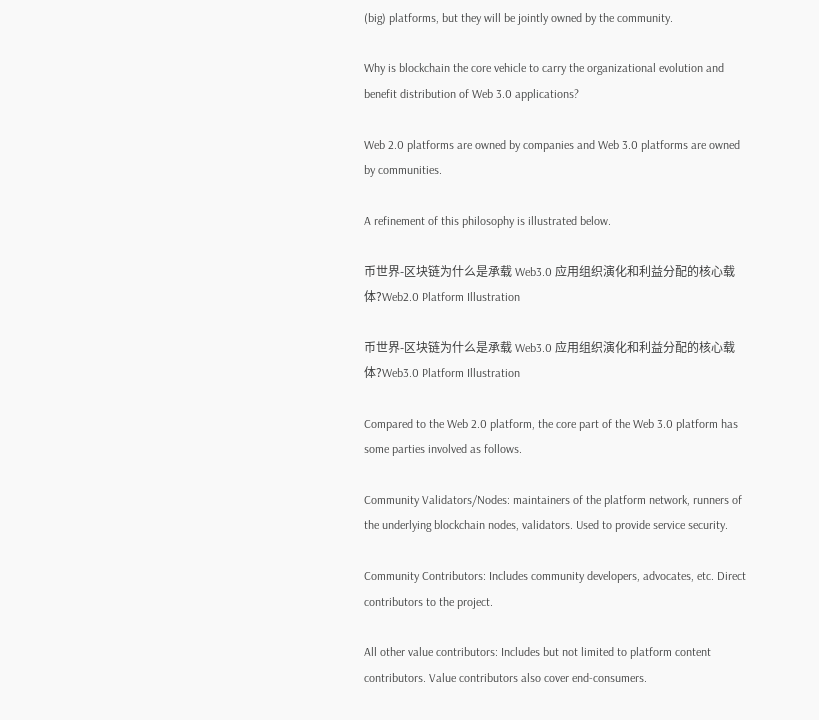(big) platforms, but they will be jointly owned by the community.

Why is blockchain the core vehicle to carry the organizational evolution and benefit distribution of Web 3.0 applications?

Web 2.0 platforms are owned by companies and Web 3.0 platforms are owned by communities.

A refinement of this philosophy is illustrated below.

币世界-区块链为什么是承载 Web3.0 应用组织演化和利益分配的核心载体?Web2.0 Platform Illustration

币世界-区块链为什么是承载 Web3.0 应用组织演化和利益分配的核心载体?Web3.0 Platform Illustration

Compared to the Web 2.0 platform, the core part of the Web 3.0 platform has some parties involved as follows.

Community Validators/Nodes: maintainers of the platform network, runners of the underlying blockchain nodes, validators. Used to provide service security.

Community Contributors: Includes community developers, advocates, etc. Direct contributors to the project.

All other value contributors: Includes but not limited to platform content contributors. Value contributors also cover end-consumers.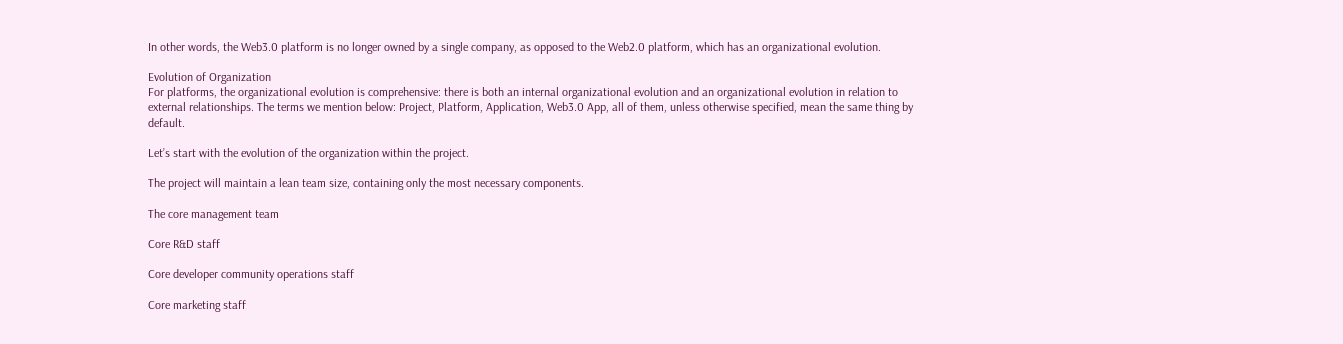In other words, the Web3.0 platform is no longer owned by a single company, as opposed to the Web2.0 platform, which has an organizational evolution.

Evolution of Organization
For platforms, the organizational evolution is comprehensive: there is both an internal organizational evolution and an organizational evolution in relation to external relationships. The terms we mention below: Project, Platform, Application, Web3.0 App, all of them, unless otherwise specified, mean the same thing by default.

Let’s start with the evolution of the organization within the project.

The project will maintain a lean team size, containing only the most necessary components.

The core management team

Core R&D staff

Core developer community operations staff

Core marketing staff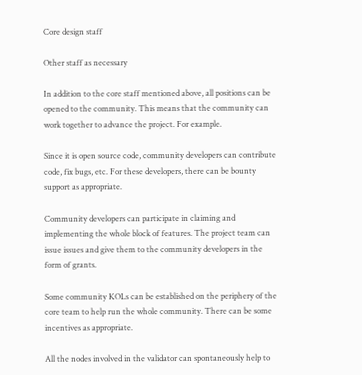Core design staff

Other staff as necessary

In addition to the core staff mentioned above, all positions can be opened to the community. This means that the community can work together to advance the project. For example.

Since it is open source code, community developers can contribute code, fix bugs, etc. For these developers, there can be bounty support as appropriate.

Community developers can participate in claiming and implementing the whole block of features. The project team can issue issues and give them to the community developers in the form of grants.

Some community KOLs can be established on the periphery of the core team to help run the whole community. There can be some incentives as appropriate.

All the nodes involved in the validator can spontaneously help to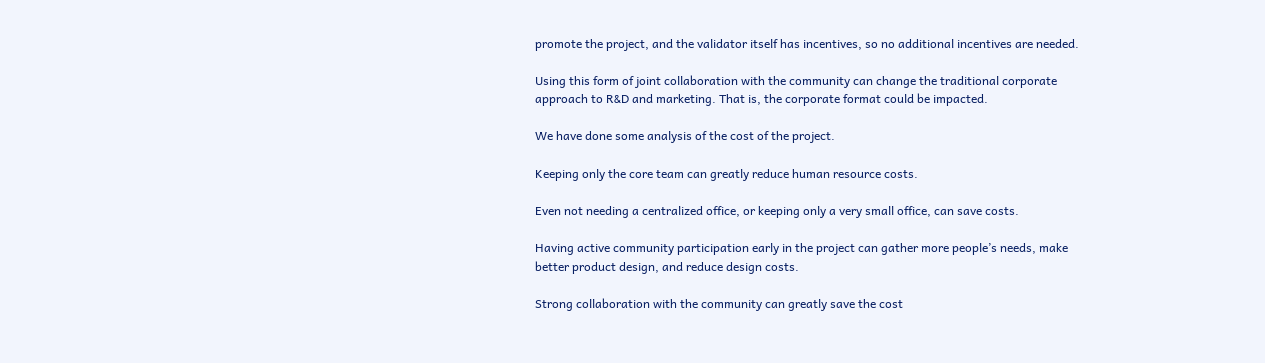promote the project, and the validator itself has incentives, so no additional incentives are needed.

Using this form of joint collaboration with the community can change the traditional corporate approach to R&D and marketing. That is, the corporate format could be impacted.

We have done some analysis of the cost of the project.

Keeping only the core team can greatly reduce human resource costs.

Even not needing a centralized office, or keeping only a very small office, can save costs.

Having active community participation early in the project can gather more people’s needs, make better product design, and reduce design costs.

Strong collaboration with the community can greatly save the cost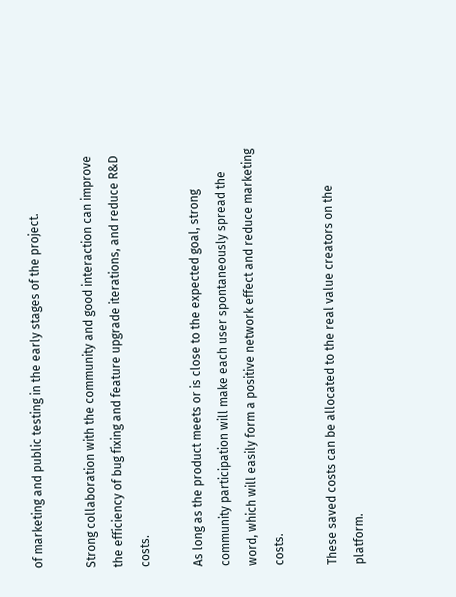of marketing and public testing in the early stages of the project.

Strong collaboration with the community and good interaction can improve the efficiency of bug fixing and feature upgrade iterations, and reduce R&D costs.

As long as the product meets or is close to the expected goal, strong community participation will make each user spontaneously spread the word, which will easily form a positive network effect and reduce marketing costs.

These saved costs can be allocated to the real value creators on the platform.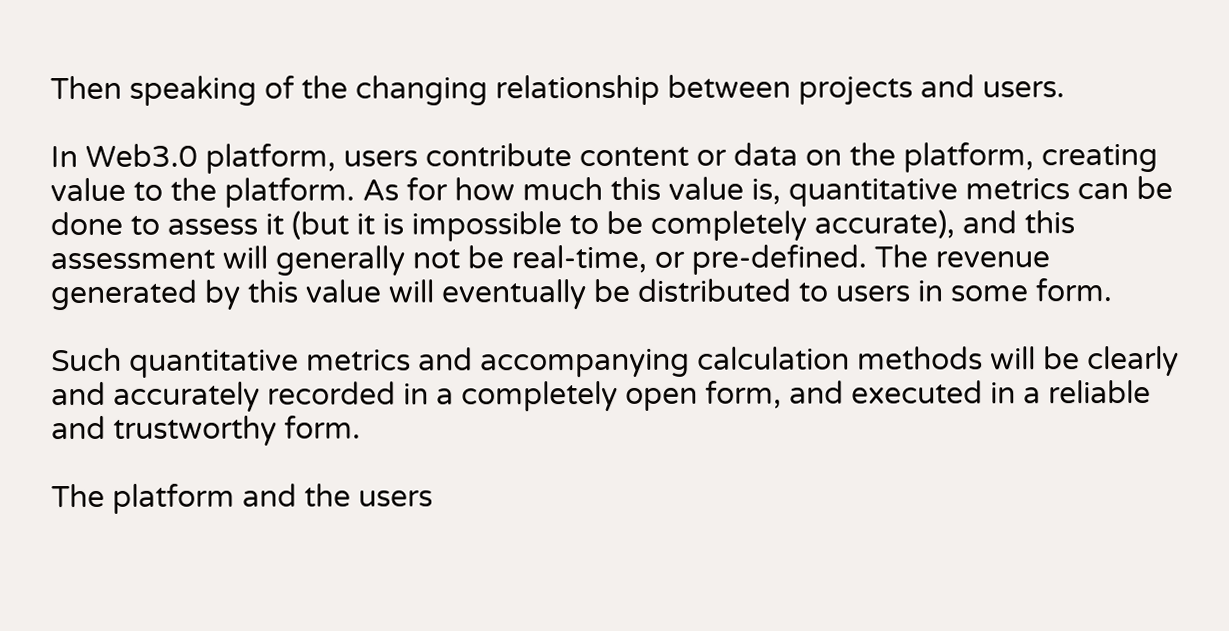Then speaking of the changing relationship between projects and users.

In Web3.0 platform, users contribute content or data on the platform, creating value to the platform. As for how much this value is, quantitative metrics can be done to assess it (but it is impossible to be completely accurate), and this assessment will generally not be real-time, or pre-defined. The revenue generated by this value will eventually be distributed to users in some form.

Such quantitative metrics and accompanying calculation methods will be clearly and accurately recorded in a completely open form, and executed in a reliable and trustworthy form.

The platform and the users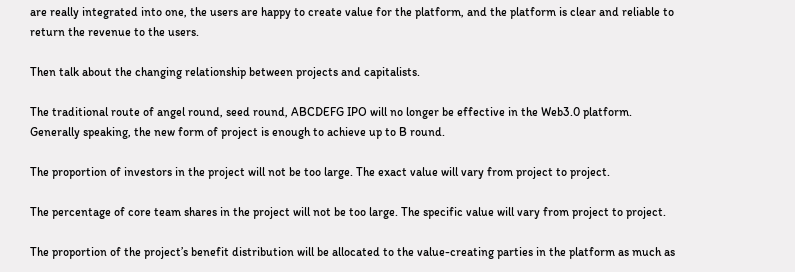are really integrated into one, the users are happy to create value for the platform, and the platform is clear and reliable to return the revenue to the users.

Then talk about the changing relationship between projects and capitalists.

The traditional route of angel round, seed round, ABCDEFG IPO will no longer be effective in the Web3.0 platform. Generally speaking, the new form of project is enough to achieve up to B round.

The proportion of investors in the project will not be too large. The exact value will vary from project to project.

The percentage of core team shares in the project will not be too large. The specific value will vary from project to project.

The proportion of the project’s benefit distribution will be allocated to the value-creating parties in the platform as much as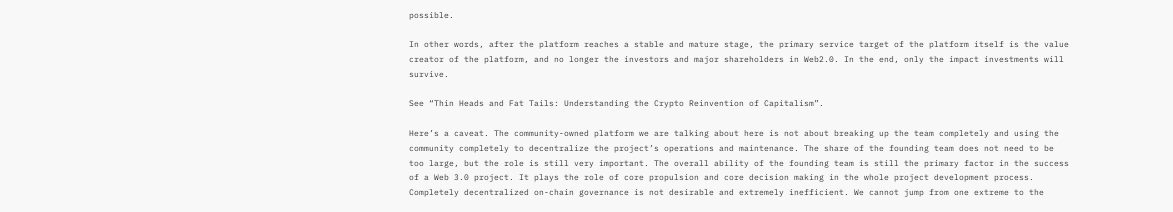possible.

In other words, after the platform reaches a stable and mature stage, the primary service target of the platform itself is the value creator of the platform, and no longer the investors and major shareholders in Web2.0. In the end, only the impact investments will survive.

See “Thin Heads and Fat Tails: Understanding the Crypto Reinvention of Capitalism”.

Here’s a caveat. The community-owned platform we are talking about here is not about breaking up the team completely and using the community completely to decentralize the project’s operations and maintenance. The share of the founding team does not need to be too large, but the role is still very important. The overall ability of the founding team is still the primary factor in the success of a Web 3.0 project. It plays the role of core propulsion and core decision making in the whole project development process. Completely decentralized on-chain governance is not desirable and extremely inefficient. We cannot jump from one extreme to the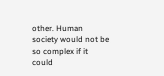other. Human society would not be so complex if it could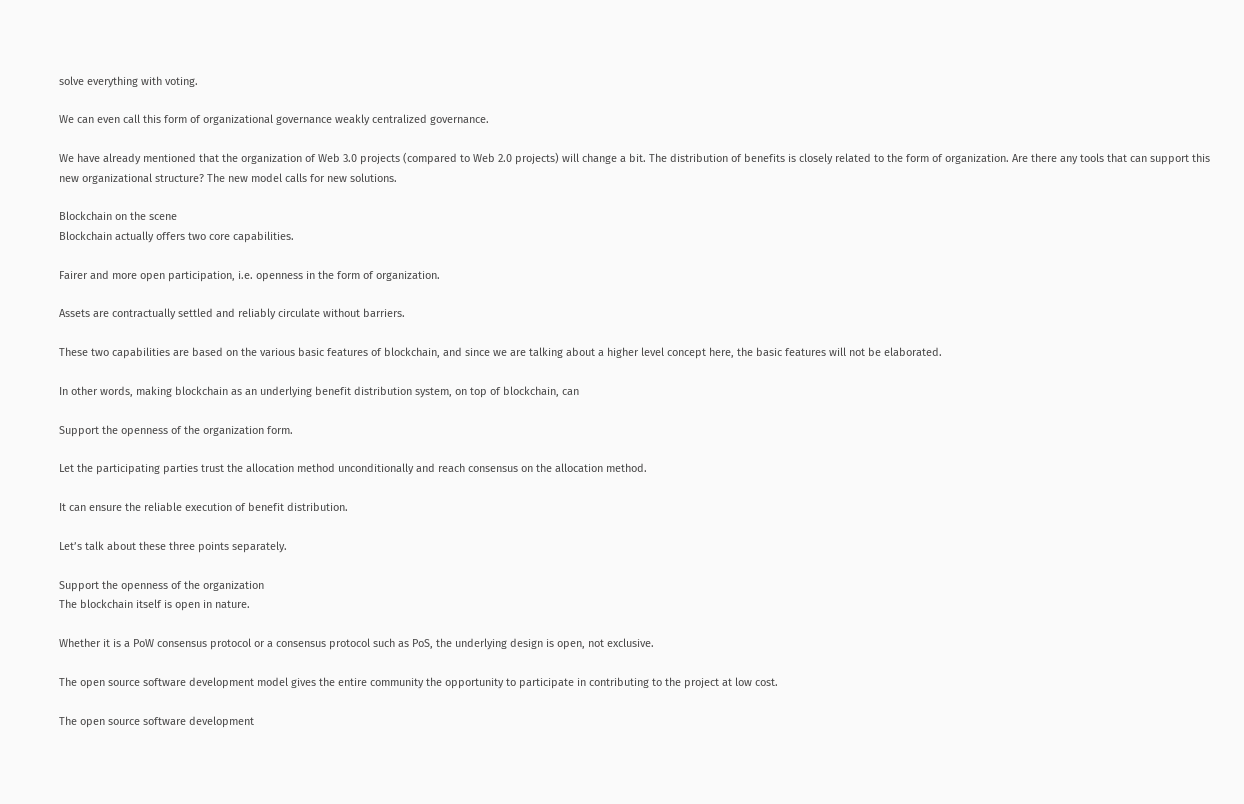solve everything with voting.

We can even call this form of organizational governance weakly centralized governance.

We have already mentioned that the organization of Web 3.0 projects (compared to Web 2.0 projects) will change a bit. The distribution of benefits is closely related to the form of organization. Are there any tools that can support this new organizational structure? The new model calls for new solutions.

Blockchain on the scene
Blockchain actually offers two core capabilities.

Fairer and more open participation, i.e. openness in the form of organization.

Assets are contractually settled and reliably circulate without barriers.

These two capabilities are based on the various basic features of blockchain, and since we are talking about a higher level concept here, the basic features will not be elaborated.

In other words, making blockchain as an underlying benefit distribution system, on top of blockchain, can

Support the openness of the organization form.

Let the participating parties trust the allocation method unconditionally and reach consensus on the allocation method.

It can ensure the reliable execution of benefit distribution.

Let’s talk about these three points separately.

Support the openness of the organization
The blockchain itself is open in nature.

Whether it is a PoW consensus protocol or a consensus protocol such as PoS, the underlying design is open, not exclusive.

The open source software development model gives the entire community the opportunity to participate in contributing to the project at low cost.

The open source software development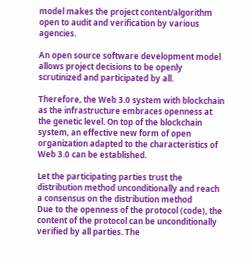model makes the project content/algorithm open to audit and verification by various agencies.

An open source software development model allows project decisions to be openly scrutinized and participated by all.

Therefore, the Web 3.0 system with blockchain as the infrastructure embraces openness at the genetic level. On top of the blockchain system, an effective new form of open organization adapted to the characteristics of Web 3.0 can be established.

Let the participating parties trust the distribution method unconditionally and reach a consensus on the distribution method
Due to the openness of the protocol (code), the content of the protocol can be unconditionally verified by all parties. The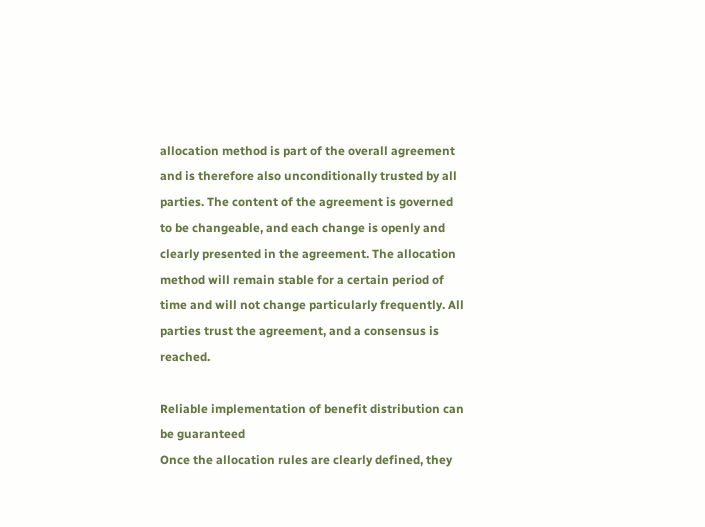allocation method is part of the overall agreement and is therefore also unconditionally trusted by all parties. The content of the agreement is governed to be changeable, and each change is openly and clearly presented in the agreement. The allocation method will remain stable for a certain period of time and will not change particularly frequently. All parties trust the agreement, and a consensus is reached.

Reliable implementation of benefit distribution can be guaranteed
Once the allocation rules are clearly defined, they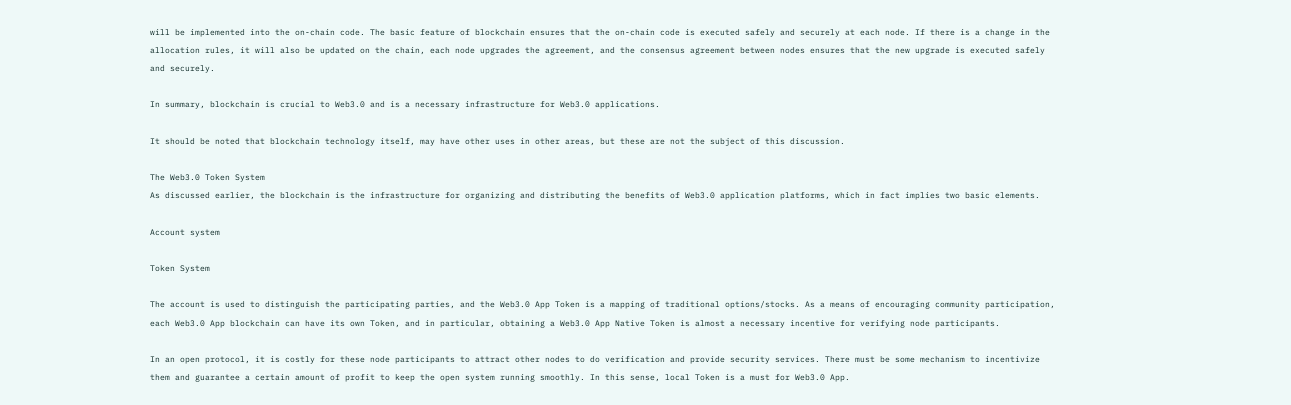will be implemented into the on-chain code. The basic feature of blockchain ensures that the on-chain code is executed safely and securely at each node. If there is a change in the allocation rules, it will also be updated on the chain, each node upgrades the agreement, and the consensus agreement between nodes ensures that the new upgrade is executed safely and securely.

In summary, blockchain is crucial to Web3.0 and is a necessary infrastructure for Web3.0 applications.

It should be noted that blockchain technology itself, may have other uses in other areas, but these are not the subject of this discussion.

The Web3.0 Token System
As discussed earlier, the blockchain is the infrastructure for organizing and distributing the benefits of Web3.0 application platforms, which in fact implies two basic elements.

Account system

Token System

The account is used to distinguish the participating parties, and the Web3.0 App Token is a mapping of traditional options/stocks. As a means of encouraging community participation, each Web3.0 App blockchain can have its own Token, and in particular, obtaining a Web3.0 App Native Token is almost a necessary incentive for verifying node participants.

In an open protocol, it is costly for these node participants to attract other nodes to do verification and provide security services. There must be some mechanism to incentivize them and guarantee a certain amount of profit to keep the open system running smoothly. In this sense, local Token is a must for Web3.0 App.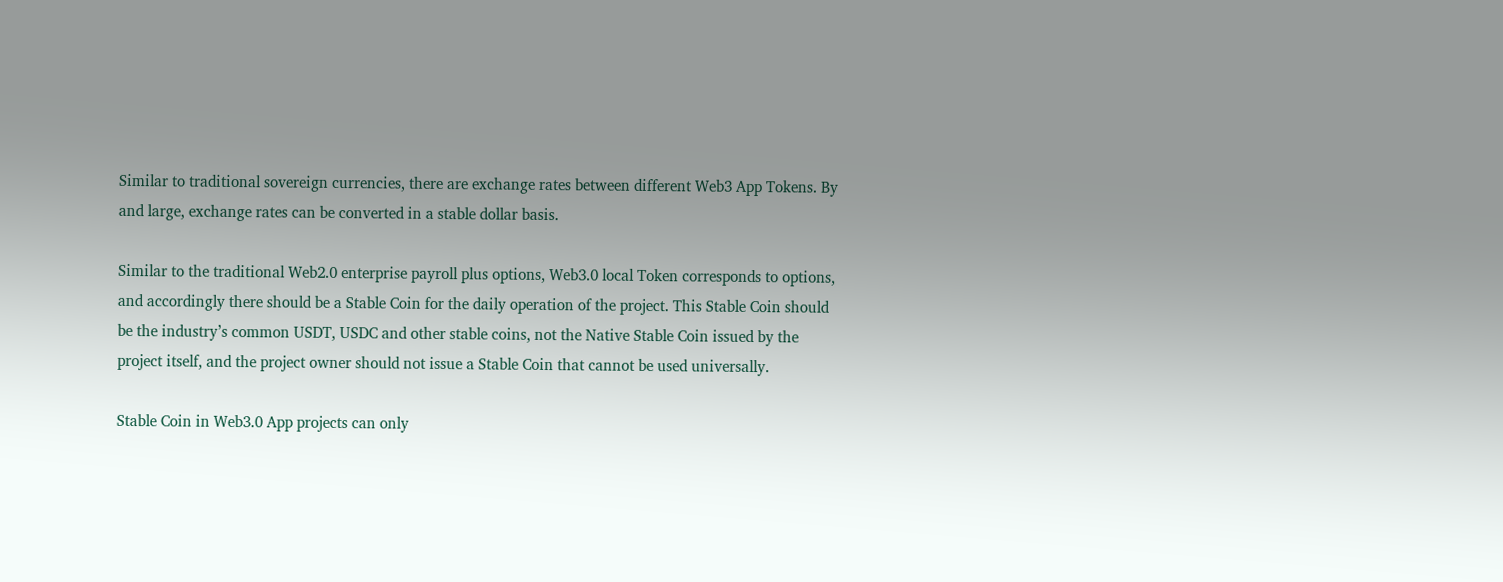Similar to traditional sovereign currencies, there are exchange rates between different Web3 App Tokens. By and large, exchange rates can be converted in a stable dollar basis.

Similar to the traditional Web2.0 enterprise payroll plus options, Web3.0 local Token corresponds to options, and accordingly there should be a Stable Coin for the daily operation of the project. This Stable Coin should be the industry’s common USDT, USDC and other stable coins, not the Native Stable Coin issued by the project itself, and the project owner should not issue a Stable Coin that cannot be used universally.

Stable Coin in Web3.0 App projects can only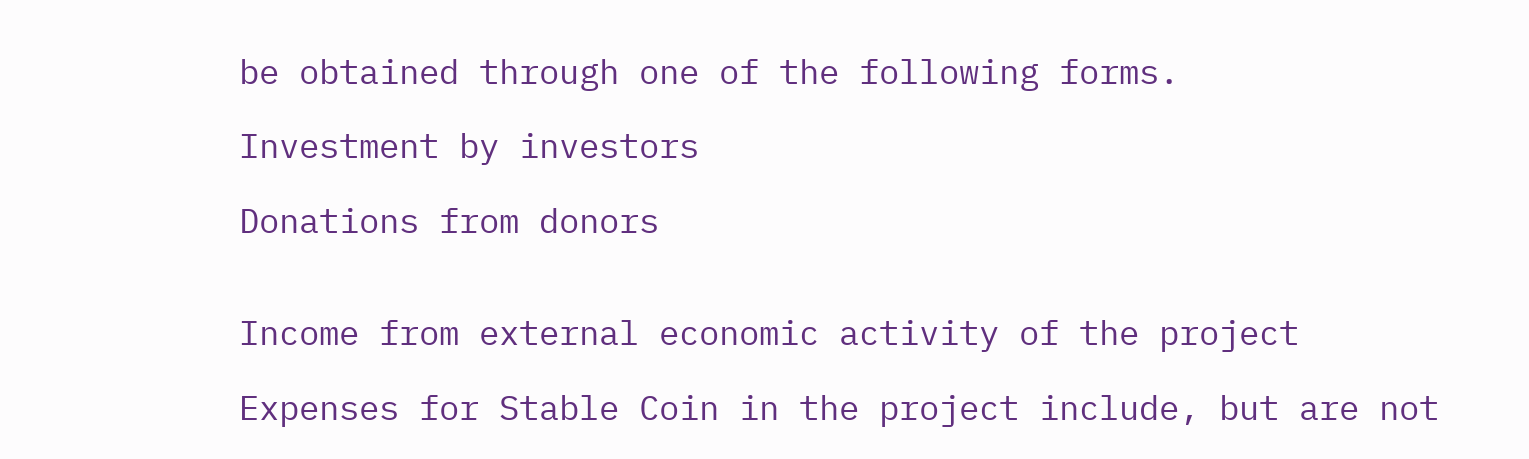be obtained through one of the following forms.

Investment by investors

Donations from donors


Income from external economic activity of the project

Expenses for Stable Coin in the project include, but are not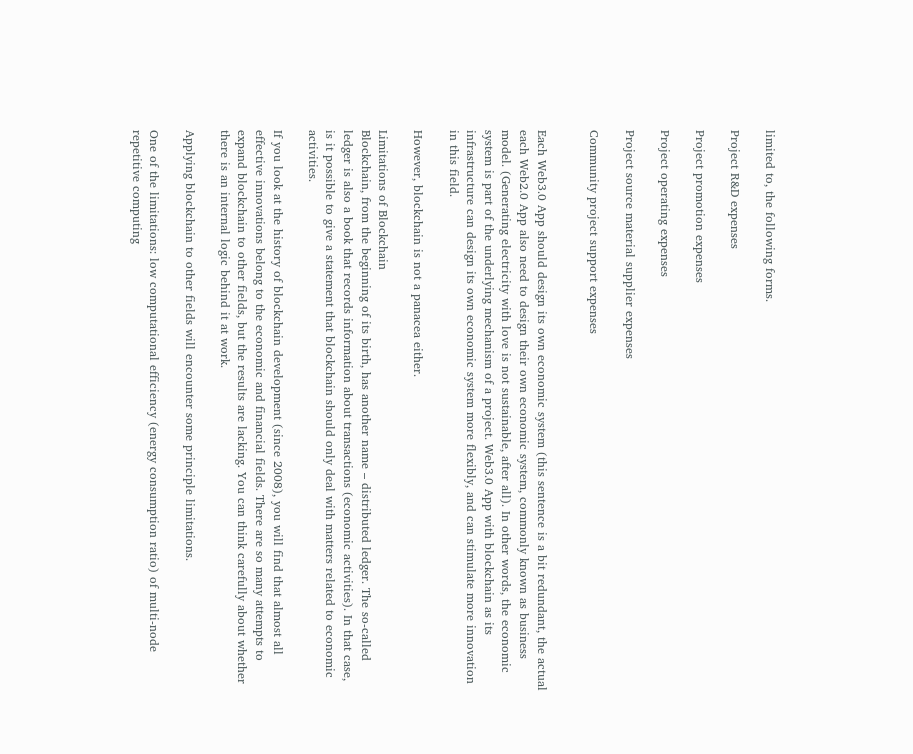limited to, the following forms.

Project R&D expenses

Project promotion expenses

Project operating expenses

Project source material supplier expenses

Community project support expenses


Each Web3.0 App should design its own economic system (this sentence is a bit redundant, the actual each Web2.0 App also need to design their own economic system, commonly known as business model. (Generating electricity with love is not sustainable, after all). In other words, the economic system is part of the underlying mechanism of a project. Web3.0 App with blockchain as its infrastructure can design its own economic system more flexibly, and can stimulate more innovation in this field.

However, blockchain is not a panacea either.

Limitations of Blockchain
Blockchain, from the beginning of its birth, has another name – distributed ledger. The so-called ledger is also a book that records information about transactions (economic activities). In that case, is it possible to give a statement that blockchain should only deal with matters related to economic activities.

If you look at the history of blockchain development (since 2008), you will find that almost all effective innovations belong to the economic and financial fields. There are so many attempts to expand blockchain to other fields, but the results are lacking. You can think carefully about whether there is an internal logic behind it at work.

Applying blockchain to other fields will encounter some principle limitations.

One of the limitations: low computational efficiency (energy consumption ratio) of multi-node repetitive computing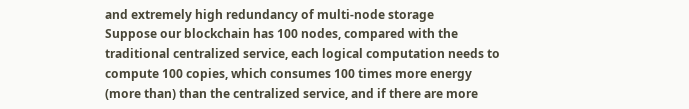and extremely high redundancy of multi-node storage
Suppose our blockchain has 100 nodes, compared with the traditional centralized service, each logical computation needs to compute 100 copies, which consumes 100 times more energy (more than) than the centralized service, and if there are more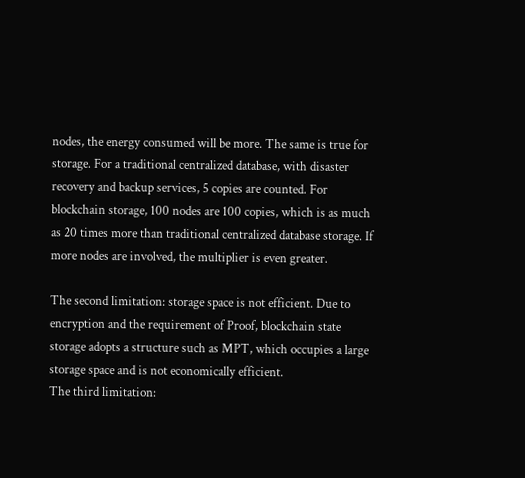nodes, the energy consumed will be more. The same is true for storage. For a traditional centralized database, with disaster recovery and backup services, 5 copies are counted. For blockchain storage, 100 nodes are 100 copies, which is as much as 20 times more than traditional centralized database storage. If more nodes are involved, the multiplier is even greater.

The second limitation: storage space is not efficient. Due to encryption and the requirement of Proof, blockchain state storage adopts a structure such as MPT, which occupies a large storage space and is not economically efficient.
The third limitation: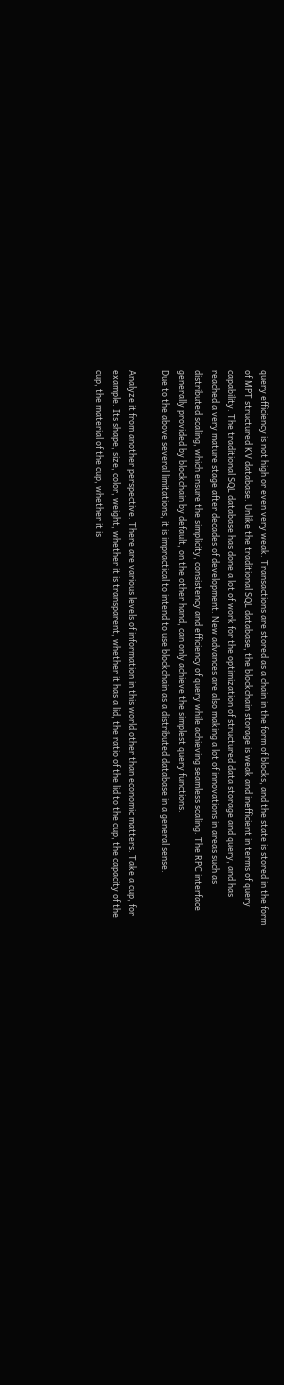query efficiency is not high or even very weak. Transactions are stored as a chain in the form of blocks, and the state is stored in the form of MPT structured KV database. Unlike the traditional SQL database, the blockchain storage is weak and inefficient in terms of query capability. The traditional SQL database has done a lot of work for the optimization of structured data storage and query, and has reached a very mature stage after decades of development. New advances are also making a lot of innovations in areas such as distributed scaling, which ensure the simplicity, consistency and efficiency of query while achieving seamless scaling. The RPC interface generally provided by blockchain by default, on the other hand, can only achieve the simplest query functions.
Due to the above several limitations, it is impractical to intend to use blockchain as a distributed database in a general sense.

Analyze it from another perspective. There are various levels of information in this world other than economic matters. Take a cup, for example. Its shape, size, color, weight, whether it is transparent, whether it has a lid, the ratio of the lid to the cup, the capacity of the cup, the material of the cup, whether it is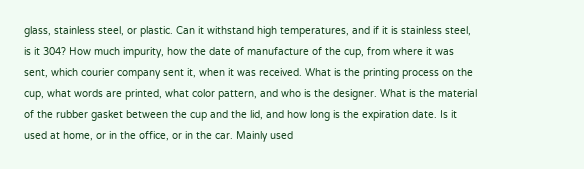glass, stainless steel, or plastic. Can it withstand high temperatures, and if it is stainless steel, is it 304? How much impurity, how the date of manufacture of the cup, from where it was sent, which courier company sent it, when it was received. What is the printing process on the cup, what words are printed, what color pattern, and who is the designer. What is the material of the rubber gasket between the cup and the lid, and how long is the expiration date. Is it used at home, or in the office, or in the car. Mainly used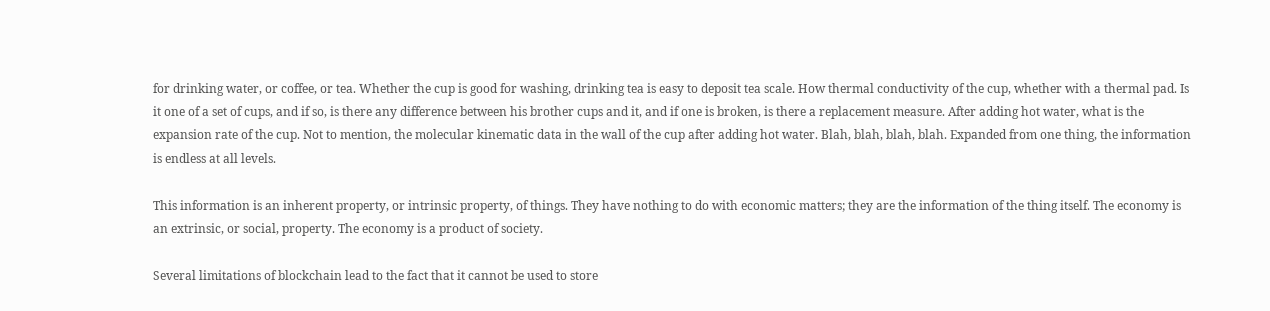for drinking water, or coffee, or tea. Whether the cup is good for washing, drinking tea is easy to deposit tea scale. How thermal conductivity of the cup, whether with a thermal pad. Is it one of a set of cups, and if so, is there any difference between his brother cups and it, and if one is broken, is there a replacement measure. After adding hot water, what is the expansion rate of the cup. Not to mention, the molecular kinematic data in the wall of the cup after adding hot water. Blah, blah, blah, blah. Expanded from one thing, the information is endless at all levels.

This information is an inherent property, or intrinsic property, of things. They have nothing to do with economic matters; they are the information of the thing itself. The economy is an extrinsic, or social, property. The economy is a product of society.

Several limitations of blockchain lead to the fact that it cannot be used to store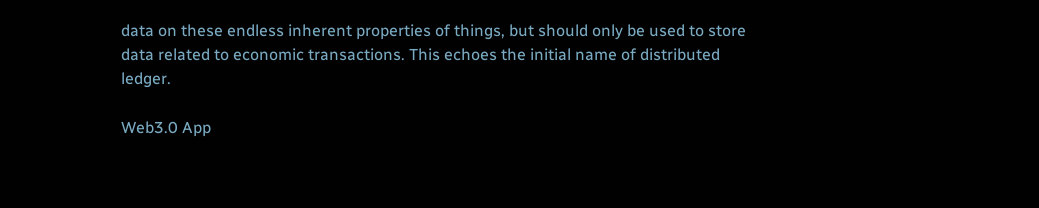data on these endless inherent properties of things, but should only be used to store data related to economic transactions. This echoes the initial name of distributed ledger.

Web3.0 App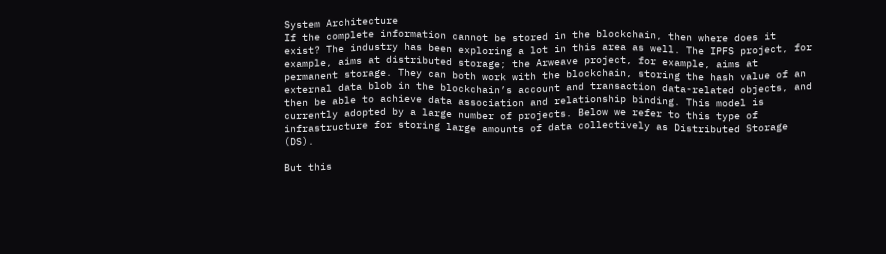System Architecture
If the complete information cannot be stored in the blockchain, then where does it exist? The industry has been exploring a lot in this area as well. The IPFS project, for example, aims at distributed storage; the Arweave project, for example, aims at permanent storage. They can both work with the blockchain, storing the hash value of an external data blob in the blockchain’s account and transaction data-related objects, and then be able to achieve data association and relationship binding. This model is currently adopted by a large number of projects. Below we refer to this type of infrastructure for storing large amounts of data collectively as Distributed Storage (DS).

But this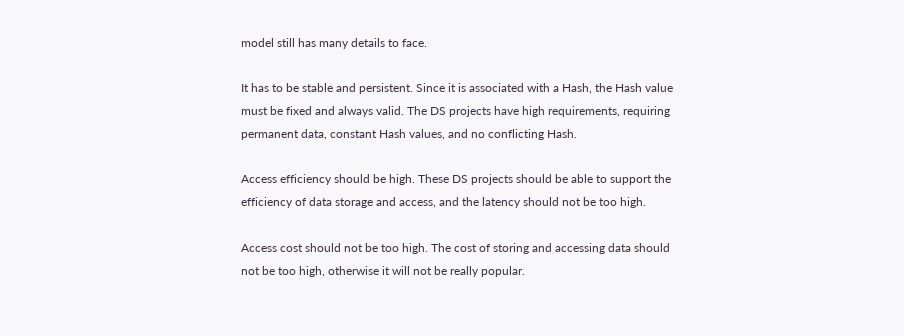model still has many details to face.

It has to be stable and persistent. Since it is associated with a Hash, the Hash value must be fixed and always valid. The DS projects have high requirements, requiring permanent data, constant Hash values, and no conflicting Hash.

Access efficiency should be high. These DS projects should be able to support the efficiency of data storage and access, and the latency should not be too high.

Access cost should not be too high. The cost of storing and accessing data should not be too high, otherwise it will not be really popular.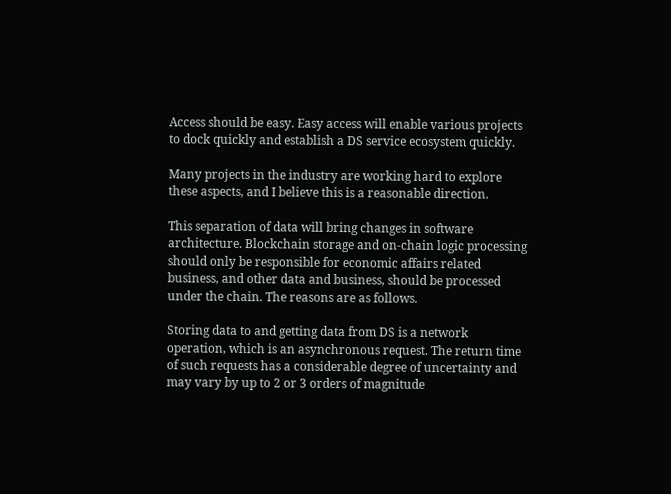Access should be easy. Easy access will enable various projects to dock quickly and establish a DS service ecosystem quickly.

Many projects in the industry are working hard to explore these aspects, and I believe this is a reasonable direction.

This separation of data will bring changes in software architecture. Blockchain storage and on-chain logic processing should only be responsible for economic affairs related business, and other data and business, should be processed under the chain. The reasons are as follows.

Storing data to and getting data from DS is a network operation, which is an asynchronous request. The return time of such requests has a considerable degree of uncertainty and may vary by up to 2 or 3 orders of magnitude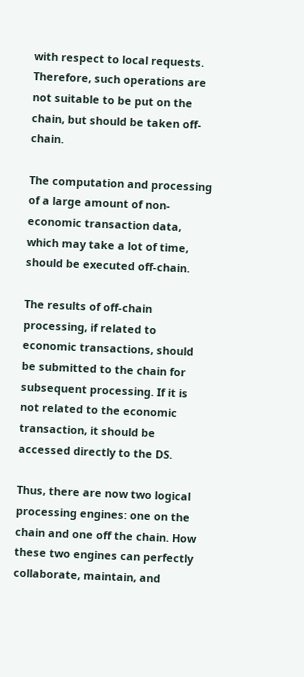with respect to local requests. Therefore, such operations are not suitable to be put on the chain, but should be taken off-chain.

The computation and processing of a large amount of non-economic transaction data, which may take a lot of time, should be executed off-chain.

The results of off-chain processing, if related to economic transactions, should be submitted to the chain for subsequent processing. If it is not related to the economic transaction, it should be accessed directly to the DS.

Thus, there are now two logical processing engines: one on the chain and one off the chain. How these two engines can perfectly collaborate, maintain, and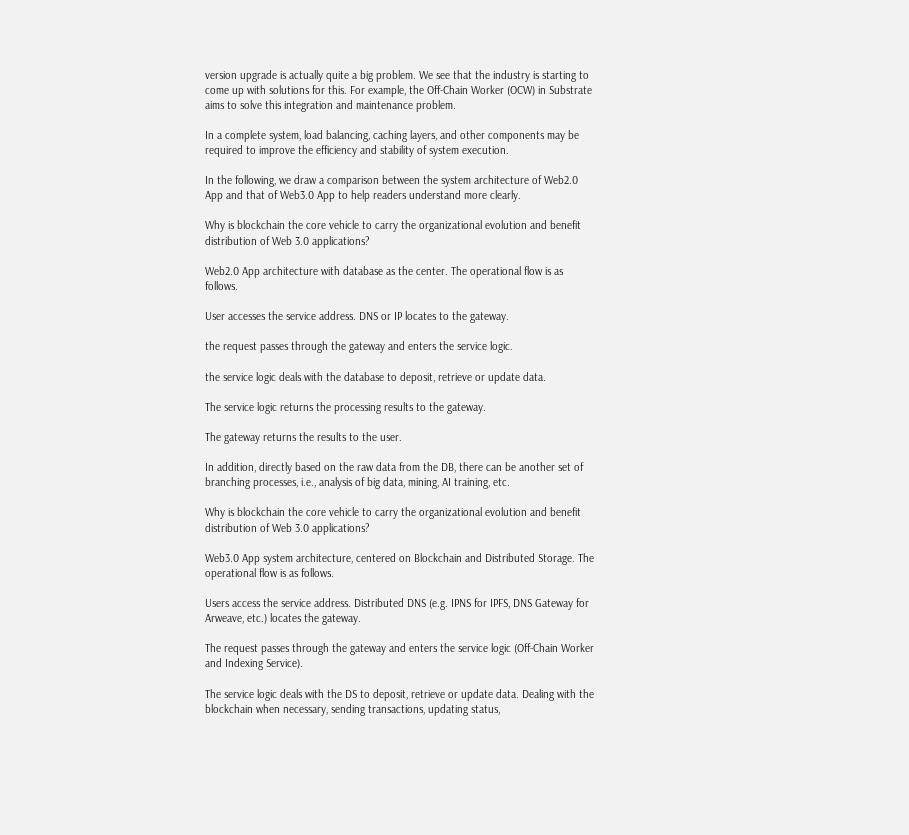version upgrade is actually quite a big problem. We see that the industry is starting to come up with solutions for this. For example, the Off-Chain Worker (OCW) in Substrate aims to solve this integration and maintenance problem.

In a complete system, load balancing, caching layers, and other components may be required to improve the efficiency and stability of system execution.

In the following, we draw a comparison between the system architecture of Web2.0 App and that of Web3.0 App to help readers understand more clearly.

Why is blockchain the core vehicle to carry the organizational evolution and benefit distribution of Web 3.0 applications?

Web2.0 App architecture with database as the center. The operational flow is as follows.

User accesses the service address. DNS or IP locates to the gateway.

the request passes through the gateway and enters the service logic.

the service logic deals with the database to deposit, retrieve or update data.

The service logic returns the processing results to the gateway.

The gateway returns the results to the user.

In addition, directly based on the raw data from the DB, there can be another set of branching processes, i.e., analysis of big data, mining, AI training, etc.

Why is blockchain the core vehicle to carry the organizational evolution and benefit distribution of Web 3.0 applications?

Web3.0 App system architecture, centered on Blockchain and Distributed Storage. The operational flow is as follows.

Users access the service address. Distributed DNS (e.g. IPNS for IPFS, DNS Gateway for Arweave, etc.) locates the gateway.

The request passes through the gateway and enters the service logic (Off-Chain Worker and Indexing Service).

The service logic deals with the DS to deposit, retrieve or update data. Dealing with the blockchain when necessary, sending transactions, updating status,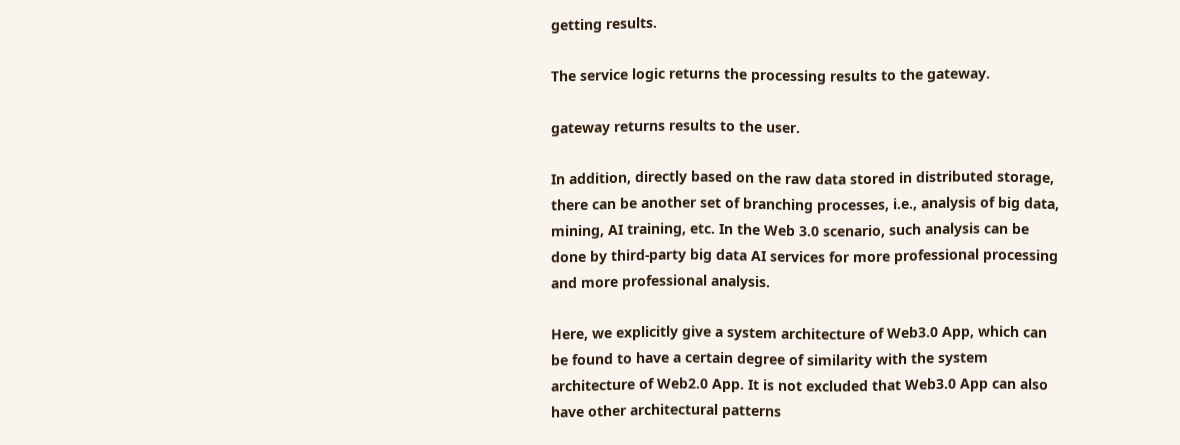getting results.

The service logic returns the processing results to the gateway.

gateway returns results to the user.

In addition, directly based on the raw data stored in distributed storage, there can be another set of branching processes, i.e., analysis of big data, mining, AI training, etc. In the Web 3.0 scenario, such analysis can be done by third-party big data AI services for more professional processing and more professional analysis.

Here, we explicitly give a system architecture of Web3.0 App, which can be found to have a certain degree of similarity with the system architecture of Web2.0 App. It is not excluded that Web3.0 App can also have other architectural patterns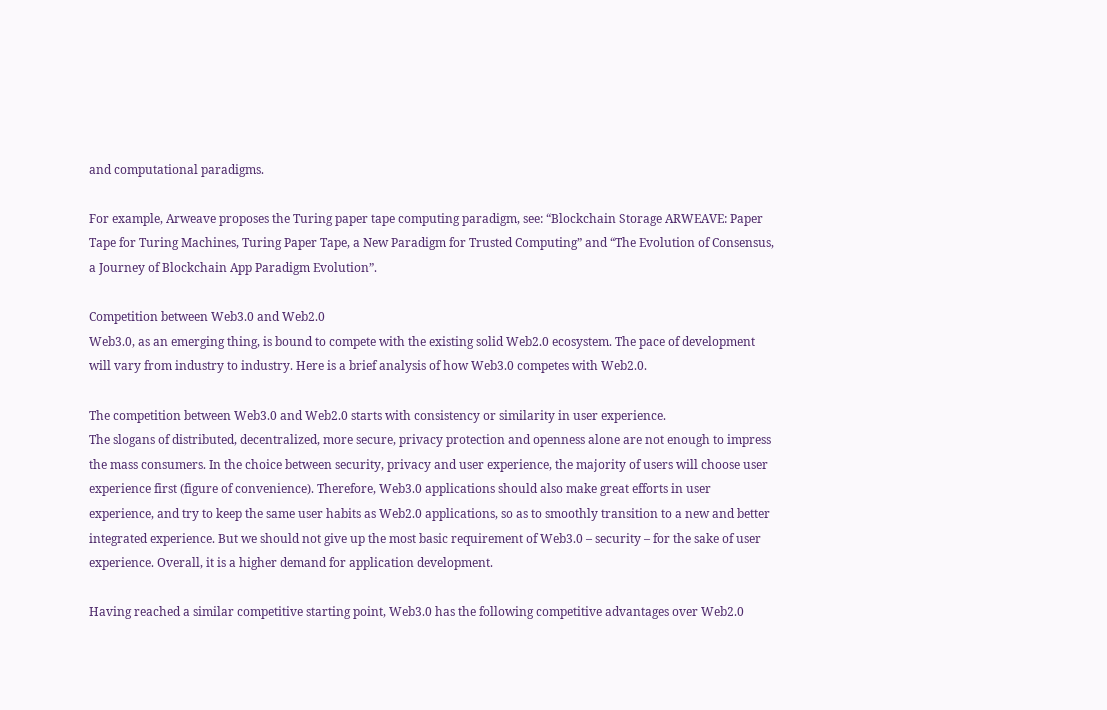and computational paradigms.

For example, Arweave proposes the Turing paper tape computing paradigm, see: “Blockchain Storage ARWEAVE: Paper Tape for Turing Machines, Turing Paper Tape, a New Paradigm for Trusted Computing” and “The Evolution of Consensus, a Journey of Blockchain App Paradigm Evolution”.

Competition between Web3.0 and Web2.0
Web3.0, as an emerging thing, is bound to compete with the existing solid Web2.0 ecosystem. The pace of development will vary from industry to industry. Here is a brief analysis of how Web3.0 competes with Web2.0.

The competition between Web3.0 and Web2.0 starts with consistency or similarity in user experience.
The slogans of distributed, decentralized, more secure, privacy protection and openness alone are not enough to impress the mass consumers. In the choice between security, privacy and user experience, the majority of users will choose user experience first (figure of convenience). Therefore, Web3.0 applications should also make great efforts in user experience, and try to keep the same user habits as Web2.0 applications, so as to smoothly transition to a new and better integrated experience. But we should not give up the most basic requirement of Web3.0 – security – for the sake of user experience. Overall, it is a higher demand for application development.

Having reached a similar competitive starting point, Web3.0 has the following competitive advantages over Web2.0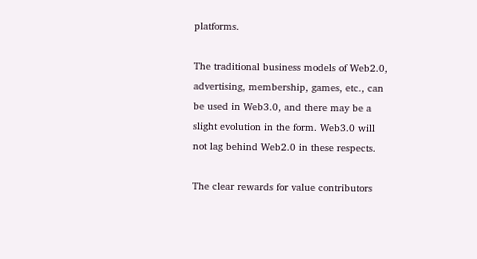platforms.

The traditional business models of Web2.0, advertising, membership, games, etc., can be used in Web3.0, and there may be a slight evolution in the form. Web3.0 will not lag behind Web2.0 in these respects.

The clear rewards for value contributors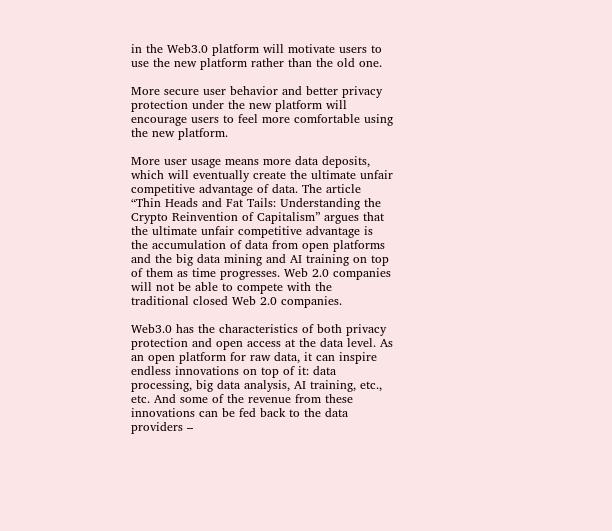in the Web3.0 platform will motivate users to use the new platform rather than the old one.

More secure user behavior and better privacy protection under the new platform will encourage users to feel more comfortable using the new platform.

More user usage means more data deposits, which will eventually create the ultimate unfair competitive advantage of data. The article “Thin Heads and Fat Tails: Understanding the Crypto Reinvention of Capitalism” argues that the ultimate unfair competitive advantage is the accumulation of data from open platforms and the big data mining and AI training on top of them as time progresses. Web 2.0 companies will not be able to compete with the traditional closed Web 2.0 companies.

Web3.0 has the characteristics of both privacy protection and open access at the data level. As an open platform for raw data, it can inspire endless innovations on top of it: data processing, big data analysis, AI training, etc., etc. And some of the revenue from these innovations can be fed back to the data providers –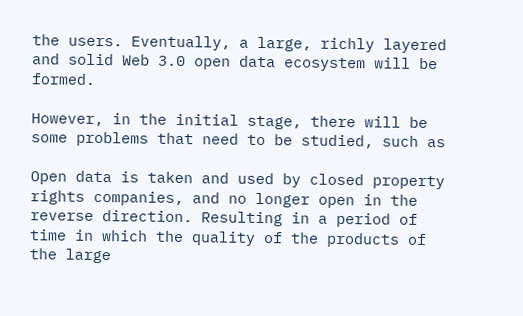the users. Eventually, a large, richly layered and solid Web 3.0 open data ecosystem will be formed.

However, in the initial stage, there will be some problems that need to be studied, such as

Open data is taken and used by closed property rights companies, and no longer open in the reverse direction. Resulting in a period of time in which the quality of the products of the large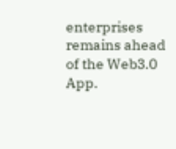enterprises remains ahead of the Web3.0 App.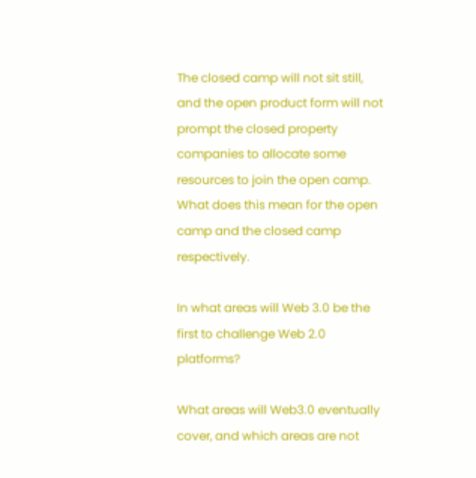The closed camp will not sit still, and the open product form will not prompt the closed property companies to allocate some resources to join the open camp. What does this mean for the open camp and the closed camp respectively.

In what areas will Web 3.0 be the first to challenge Web 2.0 platforms?

What areas will Web3.0 eventually cover, and which areas are not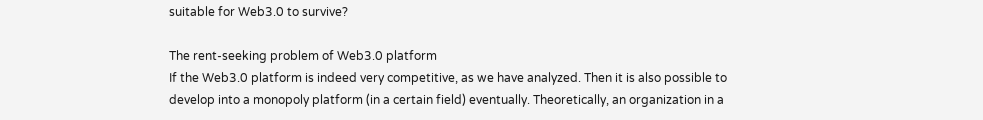suitable for Web3.0 to survive?

The rent-seeking problem of Web3.0 platform
If the Web3.0 platform is indeed very competitive, as we have analyzed. Then it is also possible to develop into a monopoly platform (in a certain field) eventually. Theoretically, an organization in a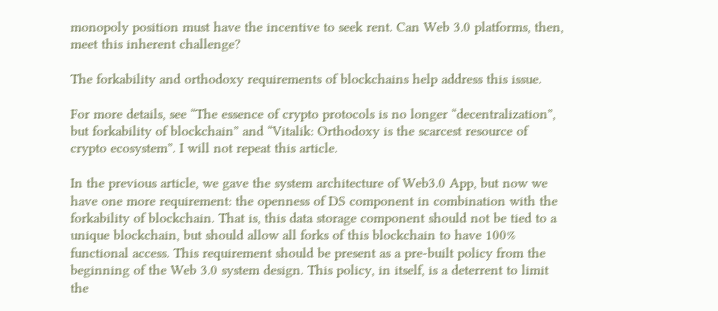monopoly position must have the incentive to seek rent. Can Web 3.0 platforms, then, meet this inherent challenge?

The forkability and orthodoxy requirements of blockchains help address this issue.

For more details, see “The essence of crypto protocols is no longer “decentralization”, but forkability of blockchain” and “Vitalik: Orthodoxy is the scarcest resource of crypto ecosystem”. I will not repeat this article.

In the previous article, we gave the system architecture of Web3.0 App, but now we have one more requirement: the openness of DS component in combination with the forkability of blockchain. That is, this data storage component should not be tied to a unique blockchain, but should allow all forks of this blockchain to have 100% functional access. This requirement should be present as a pre-built policy from the beginning of the Web 3.0 system design. This policy, in itself, is a deterrent to limit the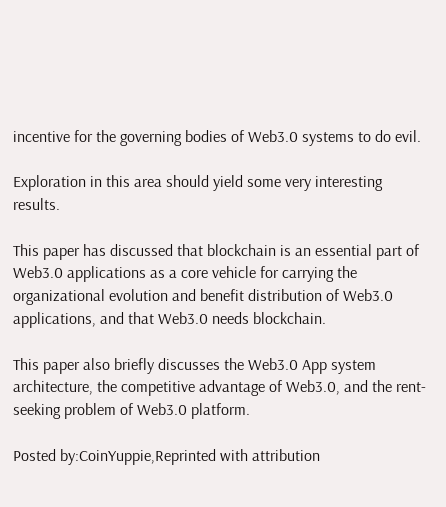incentive for the governing bodies of Web3.0 systems to do evil.

Exploration in this area should yield some very interesting results.

This paper has discussed that blockchain is an essential part of Web3.0 applications as a core vehicle for carrying the organizational evolution and benefit distribution of Web3.0 applications, and that Web3.0 needs blockchain.

This paper also briefly discusses the Web3.0 App system architecture, the competitive advantage of Web3.0, and the rent-seeking problem of Web3.0 platform.

Posted by:CoinYuppie,Reprinted with attribution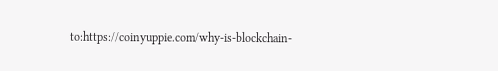to:https://coinyuppie.com/why-is-blockchain-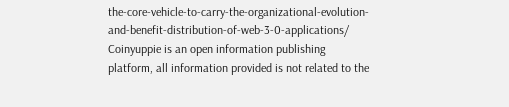the-core-vehicle-to-carry-the-organizational-evolution-and-benefit-distribution-of-web-3-0-applications/
Coinyuppie is an open information publishing platform, all information provided is not related to the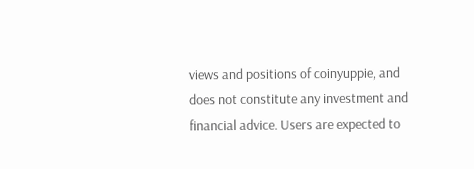views and positions of coinyuppie, and does not constitute any investment and financial advice. Users are expected to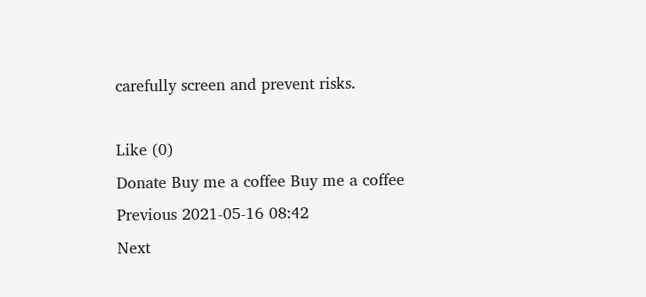carefully screen and prevent risks.

Like (0)
Donate Buy me a coffee Buy me a coffee
Previous 2021-05-16 08:42
Next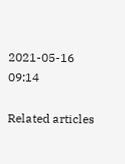2021-05-16 09:14

Related articles